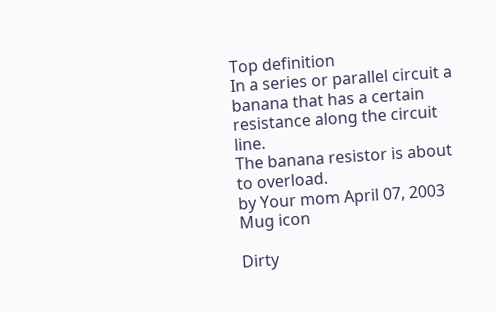Top definition
In a series or parallel circuit a banana that has a certain resistance along the circuit line.
The banana resistor is about to overload.
by Your mom April 07, 2003
Mug icon

Dirty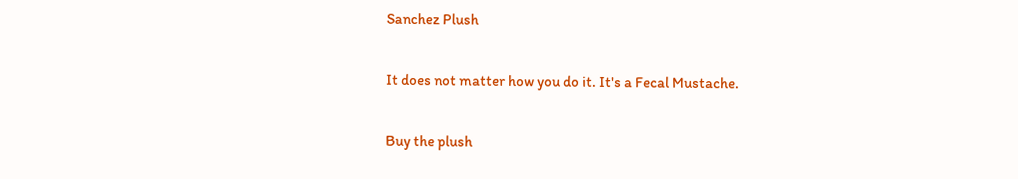Sanchez Plush

It does not matter how you do it. It's a Fecal Mustache.

Buy the plush